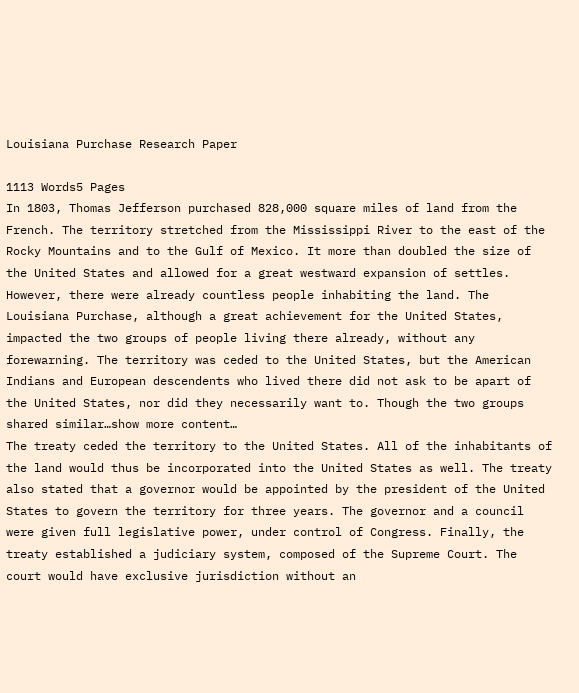Louisiana Purchase Research Paper

1113 Words5 Pages
In 1803, Thomas Jefferson purchased 828,000 square miles of land from the French. The territory stretched from the Mississippi River to the east of the Rocky Mountains and to the Gulf of Mexico. It more than doubled the size of the United States and allowed for a great westward expansion of settles. However, there were already countless people inhabiting the land. The Louisiana Purchase, although a great achievement for the United States, impacted the two groups of people living there already, without any forewarning. The territory was ceded to the United States, but the American Indians and European descendents who lived there did not ask to be apart of the United States, nor did they necessarily want to. Though the two groups shared similar…show more content…
The treaty ceded the territory to the United States. All of the inhabitants of the land would thus be incorporated into the United States as well. The treaty also stated that a governor would be appointed by the president of the United States to govern the territory for three years. The governor and a council were given full legislative power, under control of Congress. Finally, the treaty established a judiciary system, composed of the Supreme Court. The court would have exclusive jurisdiction without an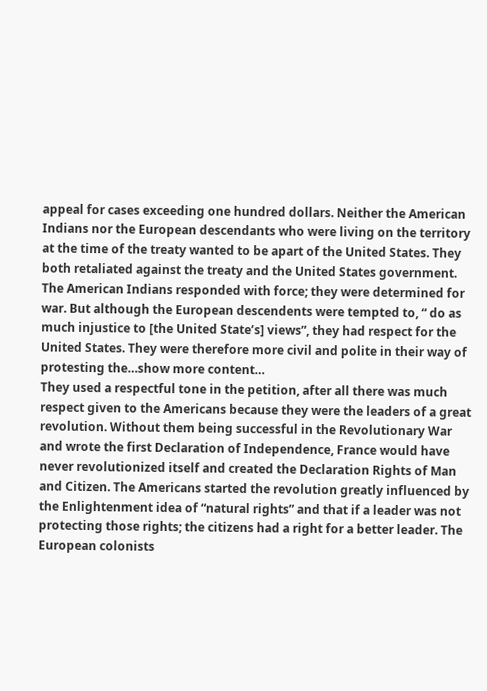appeal for cases exceeding one hundred dollars. Neither the American Indians nor the European descendants who were living on the territory at the time of the treaty wanted to be apart of the United States. They both retaliated against the treaty and the United States government. The American Indians responded with force; they were determined for war. But although the European descendents were tempted to, “ do as much injustice to [the United State’s] views”, they had respect for the United States. They were therefore more civil and polite in their way of protesting the…show more content…
They used a respectful tone in the petition, after all there was much respect given to the Americans because they were the leaders of a great revolution. Without them being successful in the Revolutionary War and wrote the first Declaration of Independence, France would have never revolutionized itself and created the Declaration Rights of Man and Citizen. The Americans started the revolution greatly influenced by the Enlightenment idea of “natural rights” and that if a leader was not protecting those rights; the citizens had a right for a better leader. The European colonists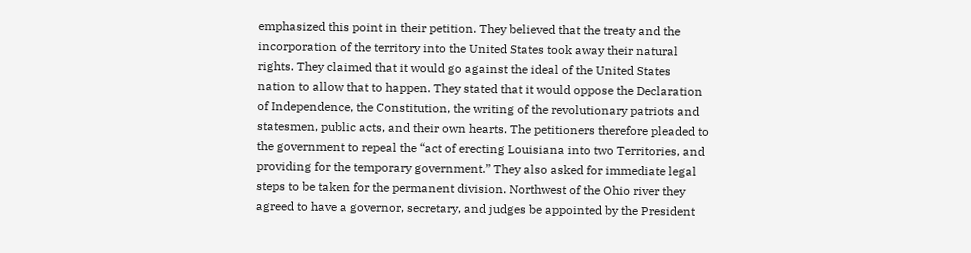emphasized this point in their petition. They believed that the treaty and the incorporation of the territory into the United States took away their natural rights. They claimed that it would go against the ideal of the United States nation to allow that to happen. They stated that it would oppose the Declaration of Independence, the Constitution, the writing of the revolutionary patriots and statesmen, public acts, and their own hearts. The petitioners therefore pleaded to the government to repeal the “act of erecting Louisiana into two Territories, and providing for the temporary government.” They also asked for immediate legal steps to be taken for the permanent division. Northwest of the Ohio river they agreed to have a governor, secretary, and judges be appointed by the President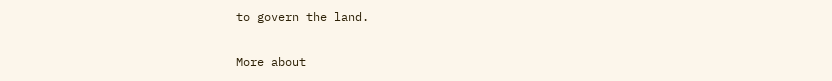to govern the land.

More about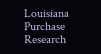Louisiana Purchase Research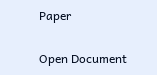Paper

Open Document